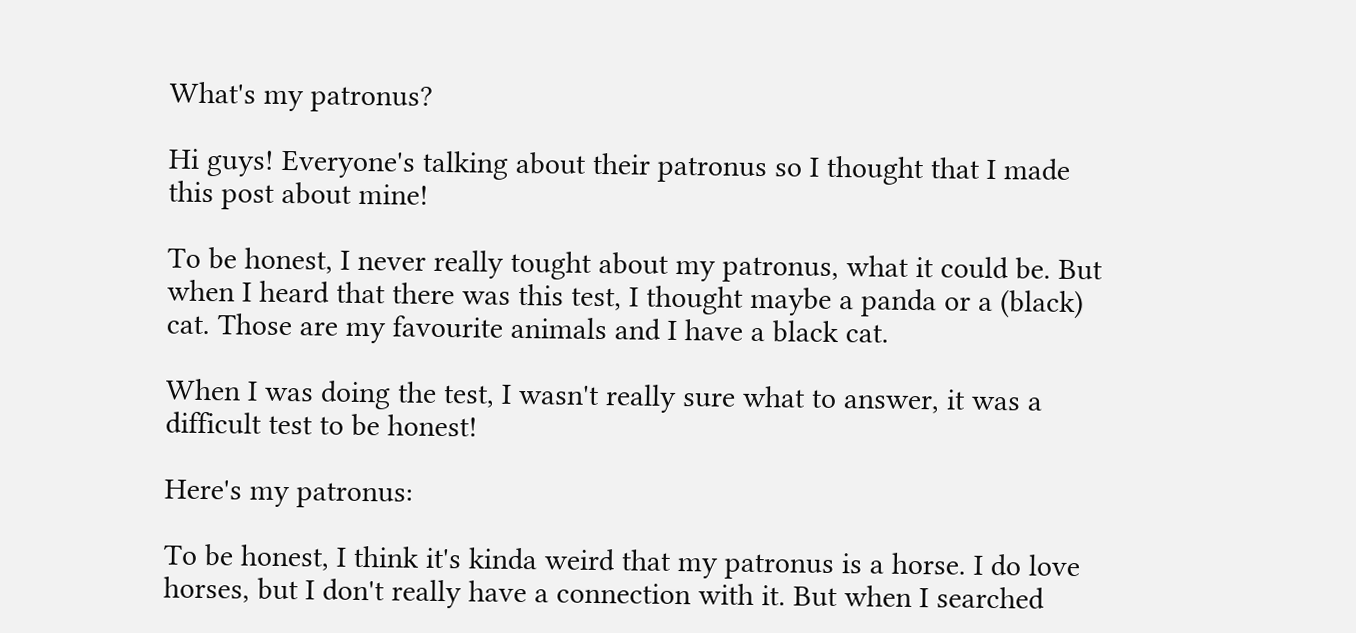What's my patronus?

Hi guys! Everyone's talking about their patronus so I thought that I made this post about mine!

To be honest, I never really tought about my patronus, what it could be. But when I heard that there was this test, I thought maybe a panda or a (black) cat. Those are my favourite animals and I have a black cat.

When I was doing the test, I wasn't really sure what to answer, it was a difficult test to be honest!

Here's my patronus:

To be honest, I think it's kinda weird that my patronus is a horse. I do love horses, but I don't really have a connection with it. But when I searched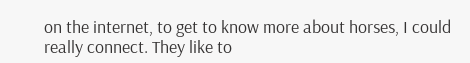on the internet, to get to know more about horses, I could really connect. They like to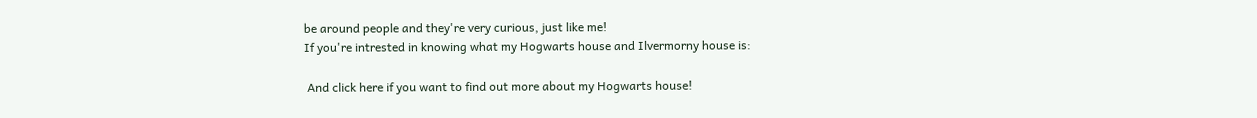be around people and they're very curious, just like me!
If you're intrested in knowing what my Hogwarts house and Ilvermorny house is:

 And click here if you want to find out more about my Hogwarts house!